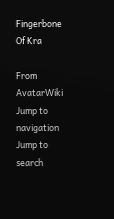Fingerbone Of Kra

From AvatarWiki
Jump to navigation Jump to search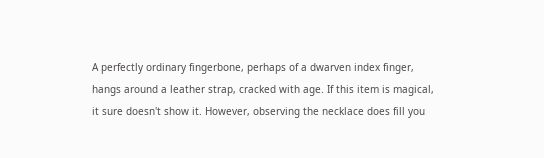A perfectly ordinary fingerbone, perhaps of a dwarven index finger, hangs around a leather strap, cracked with age. If this item is magical, it sure doesn't show it. However, observing the necklace does fill you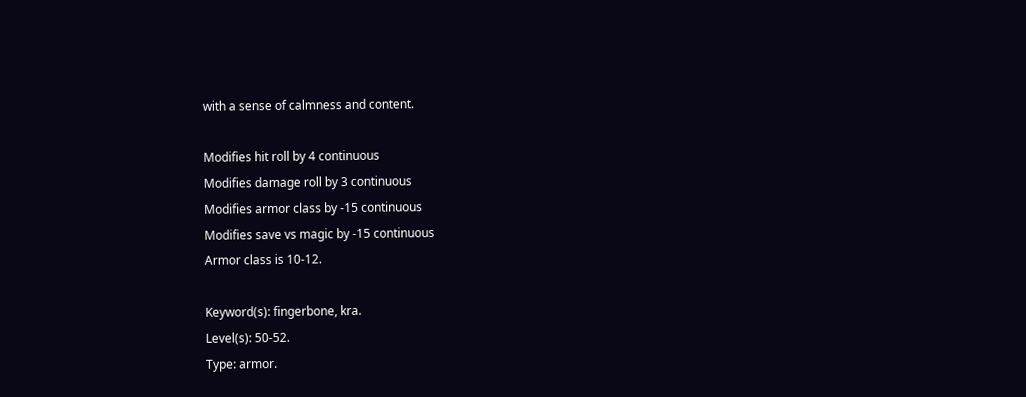with a sense of calmness and content.

Modifies hit roll by 4 continuous
Modifies damage roll by 3 continuous
Modifies armor class by -15 continuous
Modifies save vs magic by -15 continuous
Armor class is 10-12.

Keyword(s): fingerbone, kra.
Level(s): 50-52.
Type: armor.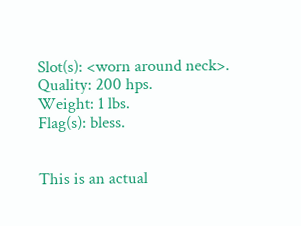Slot(s): <worn around neck>.
Quality: 200 hps.
Weight: 1 lbs.
Flag(s): bless.


This is an actual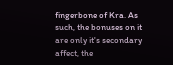fingerbone of Kra. As such, the bonuses on it are only it's secondary affect, the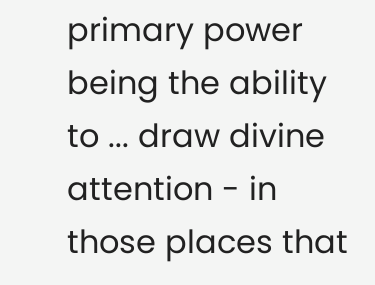primary power being the ability to ... draw divine attention - in those places that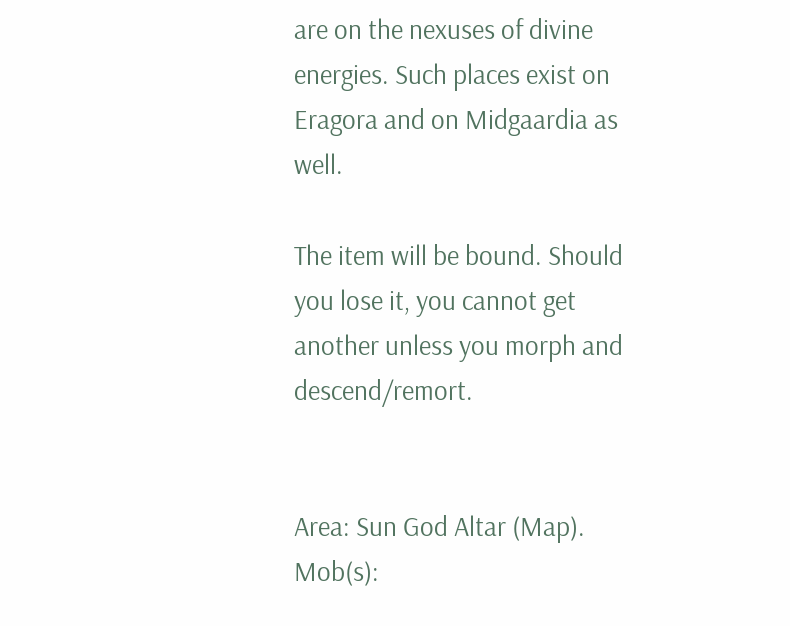are on the nexuses of divine energies. Such places exist on Eragora and on Midgaardia as well.

The item will be bound. Should you lose it, you cannot get another unless you morph and descend/remort.


Area: Sun God Altar (Map).
Mob(s):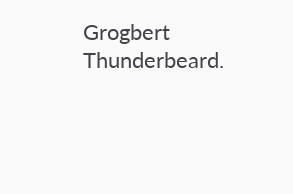Grogbert Thunderbeard.